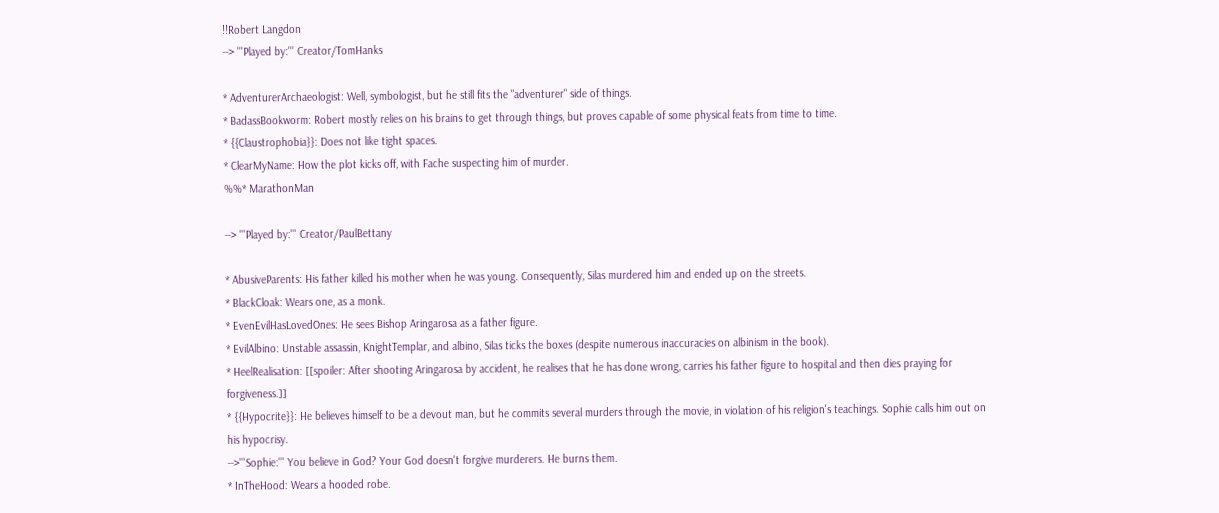!!Robert Langdon
--> '''Played by:''' Creator/TomHanks

* AdventurerArchaeologist: Well, symbologist, but he still fits the "adventurer" side of things.
* BadassBookworm: Robert mostly relies on his brains to get through things, but proves capable of some physical feats from time to time.
* {{Claustrophobia}}: Does not like tight spaces.
* ClearMyName: How the plot kicks off, with Fache suspecting him of murder.
%%* MarathonMan

--> '''Played by:''' Creator/PaulBettany

* AbusiveParents: His father killed his mother when he was young. Consequently, Silas murdered him and ended up on the streets.
* BlackCloak: Wears one, as a monk.
* EvenEvilHasLovedOnes: He sees Bishop Aringarosa as a father figure.
* EvilAlbino: Unstable assassin, KnightTemplar, and albino, Silas ticks the boxes (despite numerous inaccuracies on albinism in the book).
* HeelRealisation: [[spoiler: After shooting Aringarosa by accident, he realises that he has done wrong, carries his father figure to hospital and then dies praying for forgiveness.]]
* {{Hypocrite}}: He believes himself to be a devout man, but he commits several murders through the movie, in violation of his religion's teachings. Sophie calls him out on his hypocrisy.
-->'''Sophie:''' You believe in God? Your God doesn't forgive murderers. He burns them.
* InTheHood: Wears a hooded robe.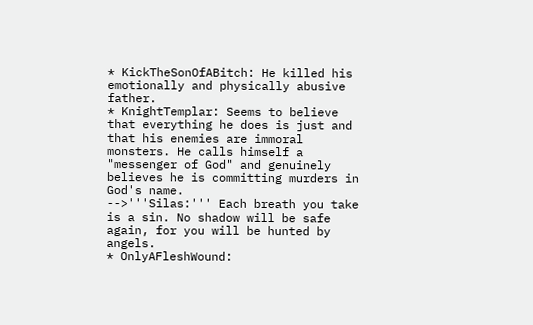* KickTheSonOfABitch: He killed his emotionally and physically abusive father.
* KnightTemplar: Seems to believe that everything he does is just and that his enemies are immoral monsters. He calls himself a "messenger of God" and genuinely believes he is committing murders in God's name.
-->'''Silas:''' Each breath you take is a sin. No shadow will be safe again, for you will be hunted by angels.
* OnlyAFleshWound: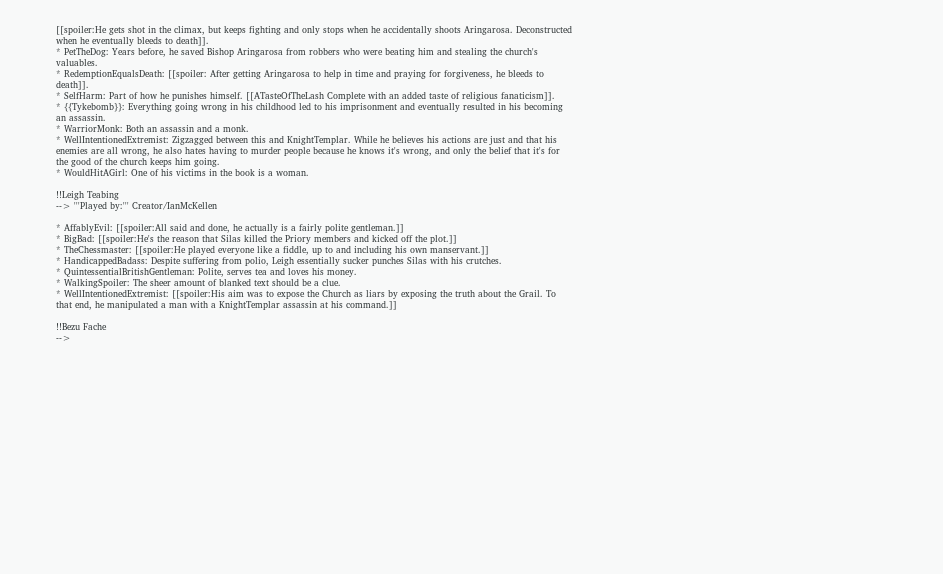[[spoiler:He gets shot in the climax, but keeps fighting and only stops when he accidentally shoots Aringarosa. Deconstructed when he eventually bleeds to death]].
* PetTheDog: Years before, he saved Bishop Aringarosa from robbers who were beating him and stealing the church's valuables.
* RedemptionEqualsDeath: [[spoiler: After getting Aringarosa to help in time and praying for forgiveness, he bleeds to death]].
* SelfHarm: Part of how he punishes himself. [[ATasteOfTheLash Complete with an added taste of religious fanaticism]].
* {{Tykebomb}}: Everything going wrong in his childhood led to his imprisonment and eventually resulted in his becoming an assassin.
* WarriorMonk: Both an assassin and a monk.
* WellIntentionedExtremist: Zigzagged between this and KnightTemplar. While he believes his actions are just and that his enemies are all wrong, he also hates having to murder people because he knows it's wrong, and only the belief that it's for the good of the church keeps him going.
* WouldHitAGirl: One of his victims in the book is a woman.

!!Leigh Teabing
--> '''Played by:''' Creator/IanMcKellen

* AffablyEvil: [[spoiler:All said and done, he actually is a fairly polite gentleman.]]
* BigBad: [[spoiler:He's the reason that Silas killed the Priory members and kicked off the plot.]]
* TheChessmaster: [[spoiler:He played everyone like a fiddle, up to and including his own manservant.]]
* HandicappedBadass: Despite suffering from polio, Leigh essentially sucker punches Silas with his crutches.
* QuintessentialBritishGentleman: Polite, serves tea and loves his money.
* WalkingSpoiler: The sheer amount of blanked text should be a clue.
* WellIntentionedExtremist: [[spoiler:His aim was to expose the Church as liars by exposing the truth about the Grail. To that end, he manipulated a man with a KnightTemplar assassin at his command.]]

!!Bezu Fache
-->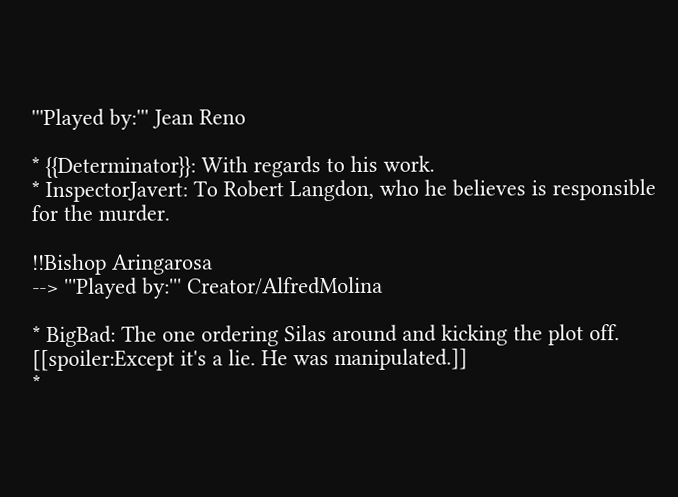'''Played by:''' Jean Reno

* {{Determinator}}: With regards to his work.
* InspectorJavert: To Robert Langdon, who he believes is responsible for the murder.

!!Bishop Aringarosa
--> '''Played by:''' Creator/AlfredMolina

* BigBad: The one ordering Silas around and kicking the plot off. [[spoiler:Except it's a lie. He was manipulated.]]
*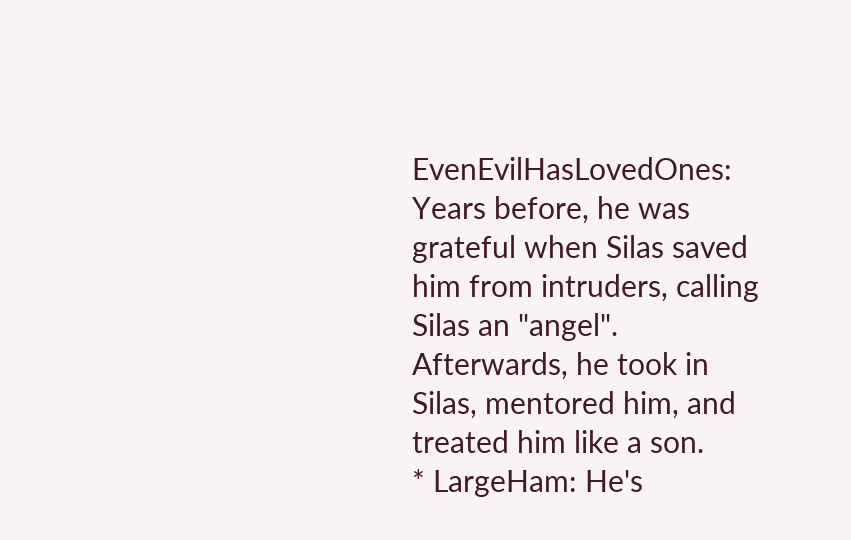EvenEvilHasLovedOnes: Years before, he was grateful when Silas saved him from intruders, calling Silas an "angel". Afterwards, he took in Silas, mentored him, and treated him like a son.
* LargeHam: He's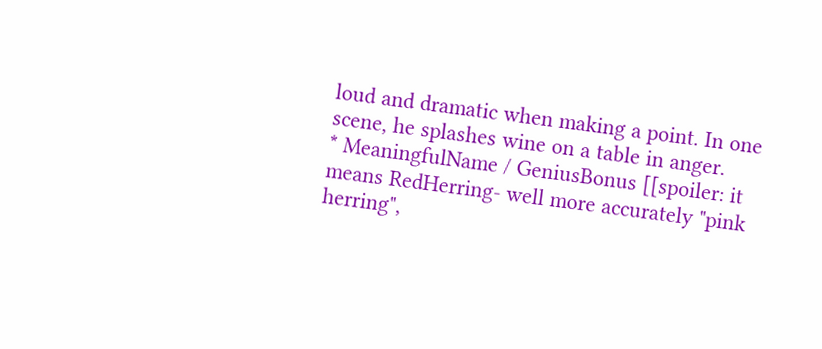loud and dramatic when making a point. In one scene, he splashes wine on a table in anger.
* MeaningfulName / GeniusBonus [[spoiler: it means RedHerring- well more accurately "pink herring",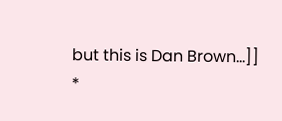but this is Dan Brown...]]
*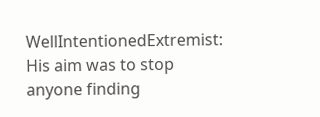WellIntentionedExtremist: His aim was to stop anyone finding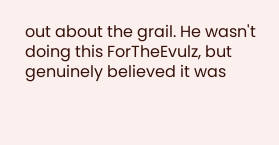out about the grail. He wasn't doing this ForTheEvulz, but genuinely believed it was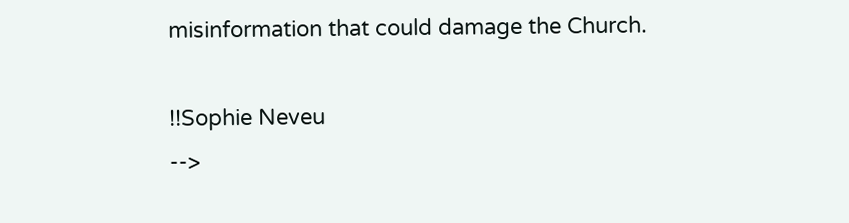misinformation that could damage the Church.

!!Sophie Neveu
-->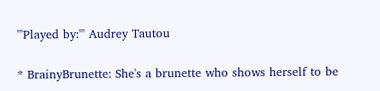'''Played by:''' Audrey Tautou

* BrainyBrunette: She's a brunette who shows herself to be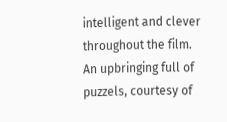intelligent and clever throughout the film. An upbringing full of puzzels, courtesy of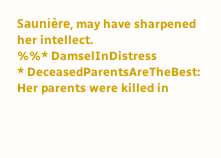Saunière, may have sharpened her intellect.
%%* DamselInDistress
* DeceasedParentsAreTheBest: Her parents were killed in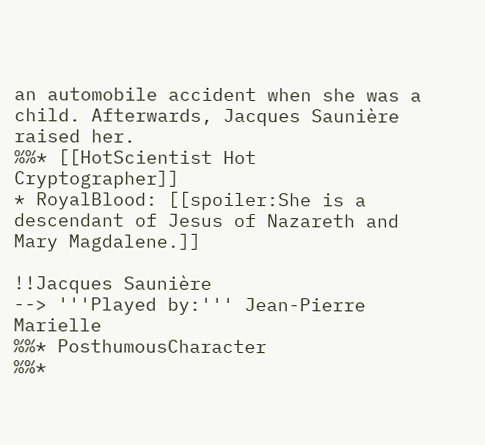an automobile accident when she was a child. Afterwards, Jacques Saunière raised her.
%%* [[HotScientist Hot Cryptographer]]
* RoyalBlood: [[spoiler:She is a descendant of Jesus of Nazareth and Mary Magdalene.]]

!!Jacques Saunière
--> '''Played by:''' Jean-Pierre Marielle
%%* PosthumousCharacter
%%*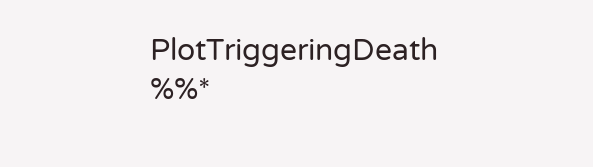PlotTriggeringDeath
%%*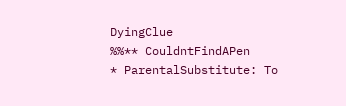DyingClue
%%** CouldntFindAPen
* ParentalSubstitute: To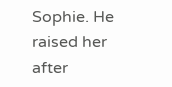Sophie. He raised her after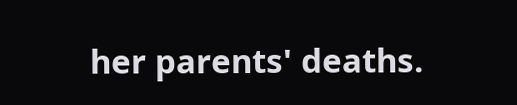her parents' deaths.